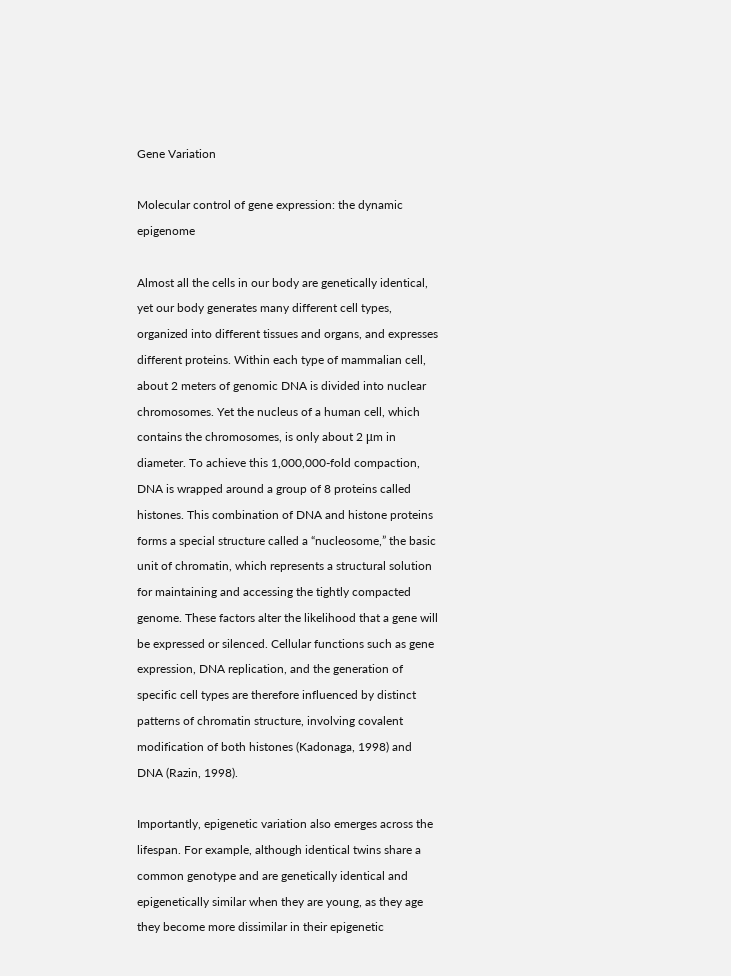Gene Variation

Molecular control of gene expression: the dynamic epigenome

Almost all the cells in our body are genetically identical, yet our body generates many different cell types, organized into different tissues and organs, and expresses different proteins. Within each type of mammalian cell, about 2 meters of genomic DNA is divided into nuclear chromosomes. Yet the nucleus of a human cell, which contains the chromosomes, is only about 2 μm in diameter. To achieve this 1,000,000-fold compaction, DNA is wrapped around a group of 8 proteins called histones. This combination of DNA and histone proteins forms a special structure called a “nucleosome,” the basic unit of chromatin, which represents a structural solution for maintaining and accessing the tightly compacted genome. These factors alter the likelihood that a gene will be expressed or silenced. Cellular functions such as gene expression, DNA replication, and the generation of specific cell types are therefore influenced by distinct patterns of chromatin structure, involving covalent modification of both histones (Kadonaga, 1998) and DNA (Razin, 1998).

Importantly, epigenetic variation also emerges across the lifespan. For example, although identical twins share a common genotype and are genetically identical and epigenetically similar when they are young, as they age they become more dissimilar in their epigenetic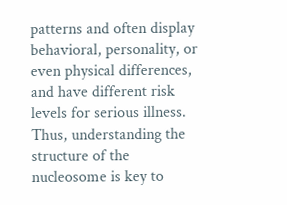patterns and often display behavioral, personality, or even physical differences, and have different risk levels for serious illness. Thus, understanding the structure of the nucleosome is key to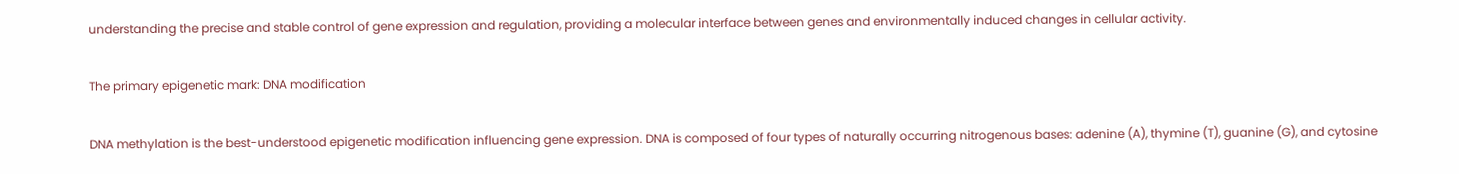understanding the precise and stable control of gene expression and regulation, providing a molecular interface between genes and environmentally induced changes in cellular activity.

The primary epigenetic mark: DNA modification

DNA methylation is the best-understood epigenetic modification influencing gene expression. DNA is composed of four types of naturally occurring nitrogenous bases: adenine (A), thymine (T), guanine (G), and cytosine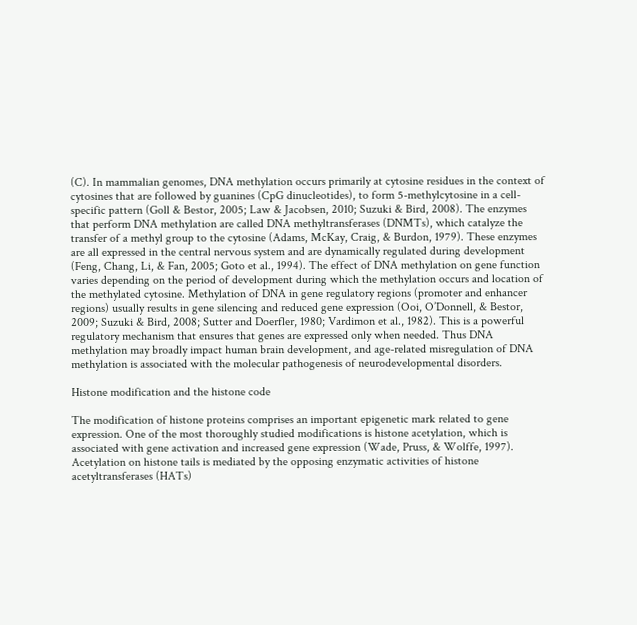(C). In mammalian genomes, DNA methylation occurs primarily at cytosine residues in the context of cytosines that are followed by guanines (CpG dinucleotides), to form 5-methylcytosine in a cell-specific pattern (Goll & Bestor, 2005; Law & Jacobsen, 2010; Suzuki & Bird, 2008). The enzymes that perform DNA methylation are called DNA methyltransferases (DNMTs), which catalyze the transfer of a methyl group to the cytosine (Adams, McKay, Craig, & Burdon, 1979). These enzymes are all expressed in the central nervous system and are dynamically regulated during development (Feng, Chang, Li, & Fan, 2005; Goto et al., 1994). The effect of DNA methylation on gene function varies depending on the period of development during which the methylation occurs and location of the methylated cytosine. Methylation of DNA in gene regulatory regions (promoter and enhancer regions) usually results in gene silencing and reduced gene expression (Ooi, O’Donnell, & Bestor, 2009; Suzuki & Bird, 2008; Sutter and Doerfler, 1980; Vardimon et al., 1982). This is a powerful regulatory mechanism that ensures that genes are expressed only when needed. Thus DNA methylation may broadly impact human brain development, and age-related misregulation of DNA methylation is associated with the molecular pathogenesis of neurodevelopmental disorders.

Histone modification and the histone code

The modification of histone proteins comprises an important epigenetic mark related to gene expression. One of the most thoroughly studied modifications is histone acetylation, which is associated with gene activation and increased gene expression (Wade, Pruss, & Wolffe, 1997). Acetylation on histone tails is mediated by the opposing enzymatic activities of histone acetyltransferases (HATs)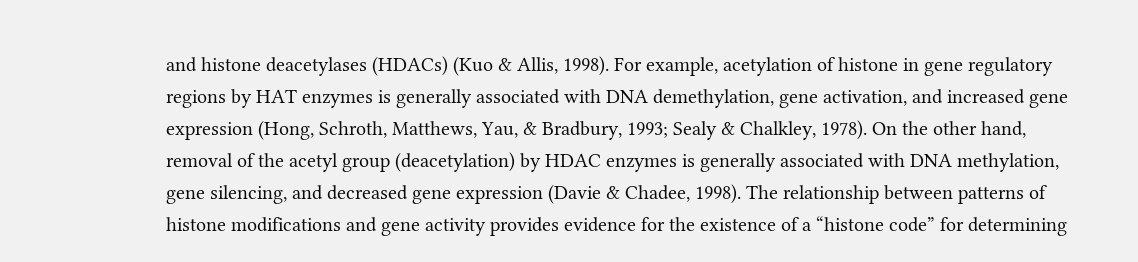and histone deacetylases (HDACs) (Kuo & Allis, 1998). For example, acetylation of histone in gene regulatory regions by HAT enzymes is generally associated with DNA demethylation, gene activation, and increased gene expression (Hong, Schroth, Matthews, Yau, & Bradbury, 1993; Sealy & Chalkley, 1978). On the other hand, removal of the acetyl group (deacetylation) by HDAC enzymes is generally associated with DNA methylation, gene silencing, and decreased gene expression (Davie & Chadee, 1998). The relationship between patterns of histone modifications and gene activity provides evidence for the existence of a “histone code” for determining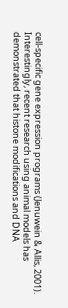cell-specific gene expression programs (Jenuwein & Allis, 2001). Interestingly, recent research using animal models has demonstrated that histone modifications and DNA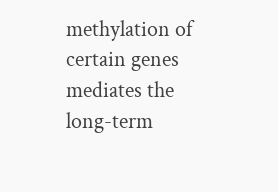methylation of certain genes mediates the long-term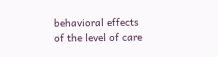behavioral effects of the level of care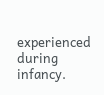experienced during infancy.